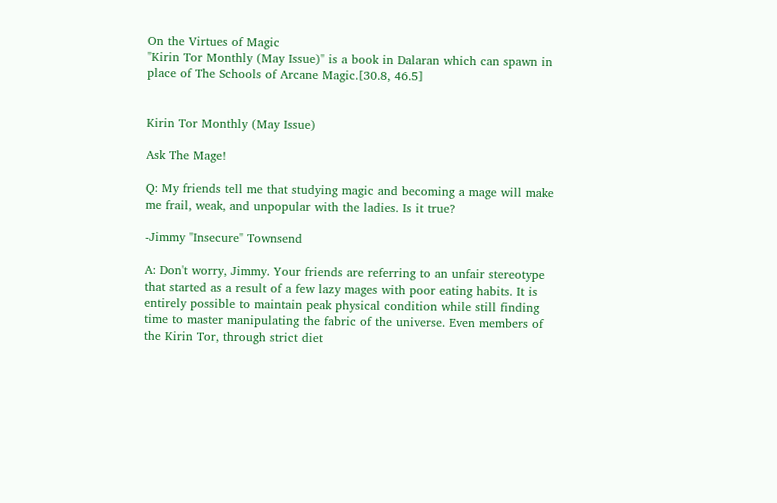On the Virtues of Magic
"Kirin Tor Monthly (May Issue)" is a book in Dalaran which can spawn in place of The Schools of Arcane Magic.[30.8, 46.5]


Kirin Tor Monthly (May Issue)

Ask The Mage!

Q: My friends tell me that studying magic and becoming a mage will make me frail, weak, and unpopular with the ladies. Is it true?

-Jimmy "Insecure" Townsend

A: Don't worry, Jimmy. Your friends are referring to an unfair stereotype that started as a result of a few lazy mages with poor eating habits. It is entirely possible to maintain peak physical condition while still finding time to master manipulating the fabric of the universe. Even members of the Kirin Tor, through strict diet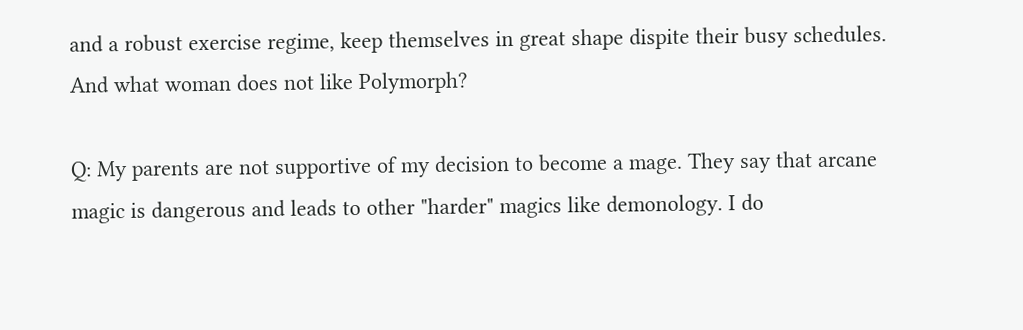and a robust exercise regime, keep themselves in great shape dispite their busy schedules. And what woman does not like Polymorph?

Q: My parents are not supportive of my decision to become a mage. They say that arcane magic is dangerous and leads to other "harder" magics like demonology. I do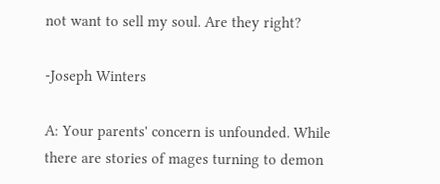not want to sell my soul. Are they right?

-Joseph Winters

A: Your parents' concern is unfounded. While there are stories of mages turning to demon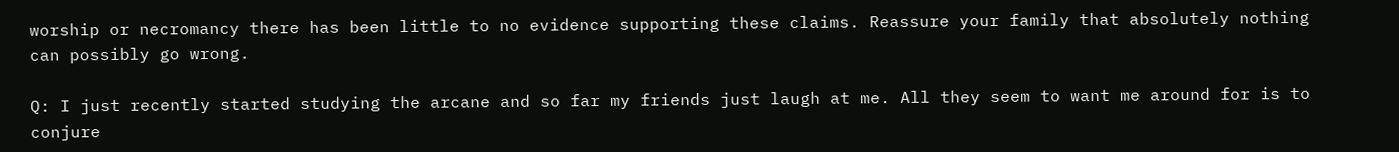worship or necromancy there has been little to no evidence supporting these claims. Reassure your family that absolutely nothing can possibly go wrong.

Q: I just recently started studying the arcane and so far my friends just laugh at me. All they seem to want me around for is to conjure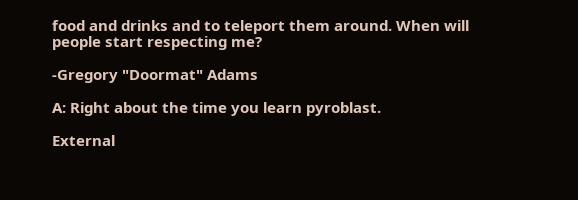food and drinks and to teleport them around. When will people start respecting me?

-Gregory "Doormat" Adams

A: Right about the time you learn pyroblast.

External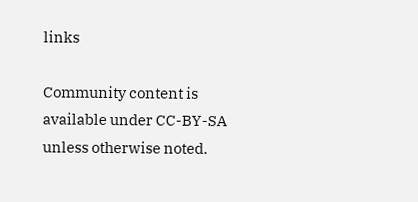links

Community content is available under CC-BY-SA unless otherwise noted.